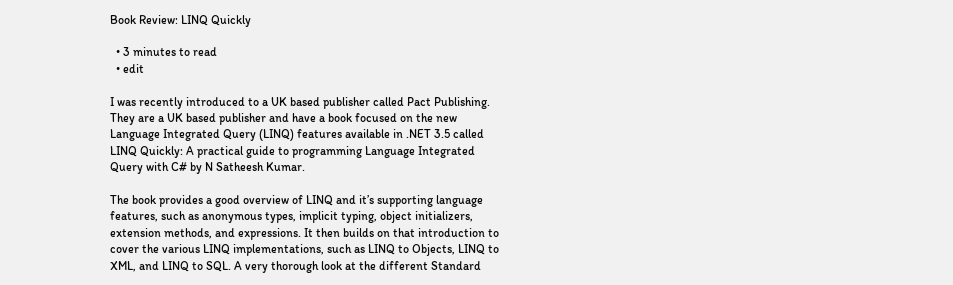Book Review: LINQ Quickly

  • 3 minutes to read
  • edit

I was recently introduced to a UK based publisher called Pact Publishing. They are a UK based publisher and have a book focused on the new Language Integrated Query (LINQ) features available in .NET 3.5 called LINQ Quickly: A practical guide to programming Language Integrated Query with C# by N Satheesh Kumar.

The book provides a good overview of LINQ and it’s supporting language features, such as anonymous types, implicit typing, object initializers, extension methods, and expressions. It then builds on that introduction to cover the various LINQ implementations, such as LINQ to Objects, LINQ to XML, and LINQ to SQL. A very thorough look at the different Standard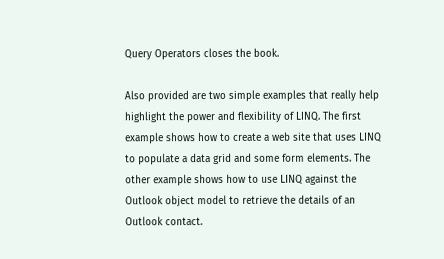Query Operators closes the book.

Also provided are two simple examples that really help highlight the power and flexibility of LINQ. The first example shows how to create a web site that uses LINQ to populate a data grid and some form elements. The other example shows how to use LINQ against the Outlook object model to retrieve the details of an Outlook contact.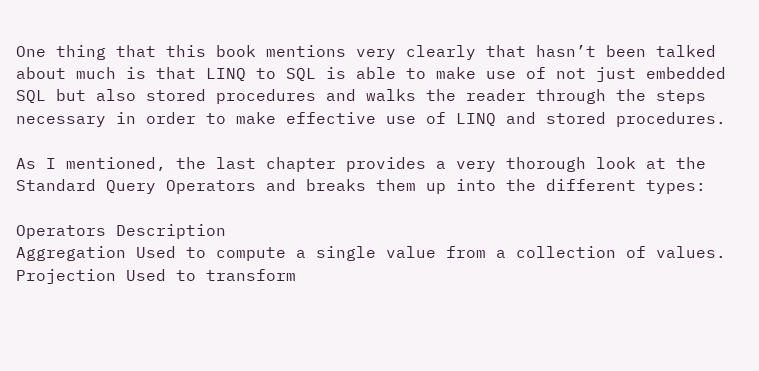One thing that this book mentions very clearly that hasn’t been talked about much is that LINQ to SQL is able to make use of not just embedded SQL but also stored procedures and walks the reader through the steps necessary in order to make effective use of LINQ and stored procedures.

As I mentioned, the last chapter provides a very thorough look at the Standard Query Operators and breaks them up into the different types:

Operators Description
Aggregation Used to compute a single value from a collection of values.
Projection Used to transform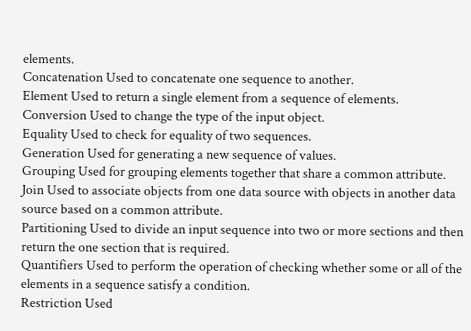elements.
Concatenation Used to concatenate one sequence to another.
Element Used to return a single element from a sequence of elements.
Conversion Used to change the type of the input object.
Equality Used to check for equality of two sequences.
Generation Used for generating a new sequence of values.
Grouping Used for grouping elements together that share a common attribute.
Join Used to associate objects from one data source with objects in another data source based on a common attribute.
Partitioning Used to divide an input sequence into two or more sections and then return the one section that is required.
Quantifiers Used to perform the operation of checking whether some or all of the elements in a sequence satisfy a condition.
Restriction Used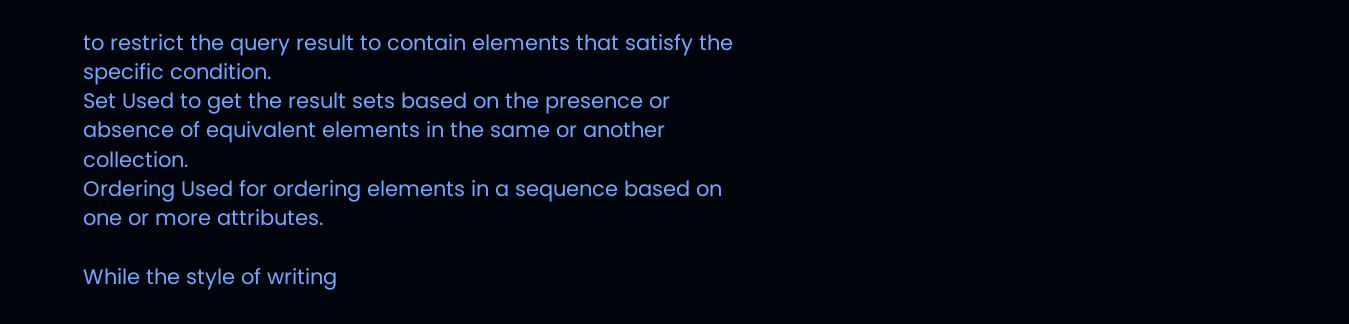to restrict the query result to contain elements that satisfy the specific condition.
Set Used to get the result sets based on the presence or absence of equivalent elements in the same or another collection.
Ordering Used for ordering elements in a sequence based on one or more attributes.

While the style of writing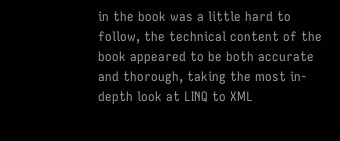in the book was a little hard to follow, the technical content of the book appeared to be both accurate and thorough, taking the most in-depth look at LINQ to XML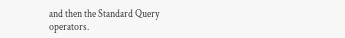and then the Standard Query operators.